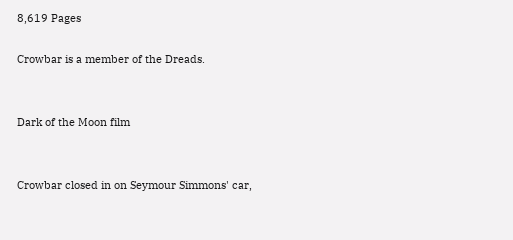8,619 Pages

Crowbar is a member of the Dreads.


Dark of the Moon film


Crowbar closed in on Seymour Simmons' car,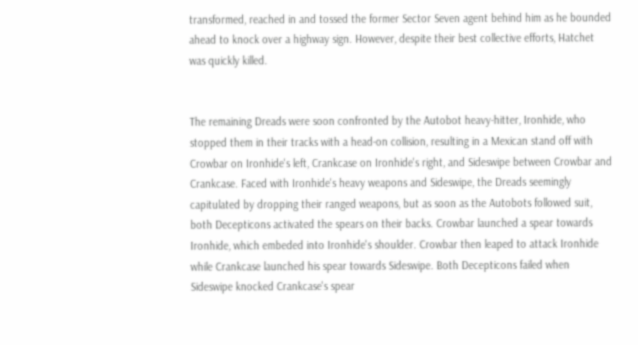transformed, reached in and tossed the former Sector Seven agent behind him as he bounded ahead to knock over a highway sign. However, despite their best collective efforts, Hatchet was quickly killed.


The remaining Dreads were soon confronted by the Autobot heavy-hitter, Ironhide, who stopped them in their tracks with a head-on collision, resulting in a Mexican stand off with Crowbar on Ironhide's left, Crankcase on Ironhide's right, and Sideswipe between Crowbar and Crankcase. Faced with Ironhide's heavy weapons and Sideswipe, the Dreads seemingly capitulated by dropping their ranged weapons, but as soon as the Autobots followed suit, both Decepticons activated the spears on their backs. Crowbar launched a spear towards Ironhide, which embeded into Ironhide's shoulder. Crowbar then leaped to attack Ironhide while Crankcase launched his spear towards Sideswipe. Both Decepticons failed when Sideswipe knocked Crankcase's spear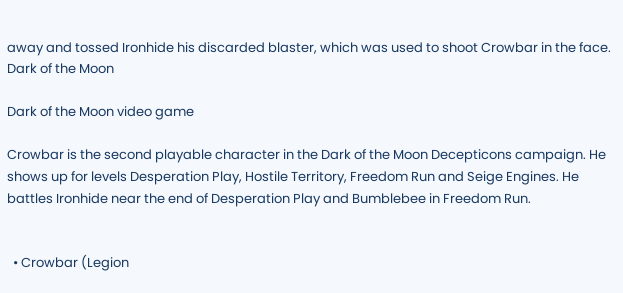away and tossed Ironhide his discarded blaster, which was used to shoot Crowbar in the face. Dark of the Moon

Dark of the Moon video game

Crowbar is the second playable character in the Dark of the Moon Decepticons campaign. He shows up for levels Desperation Play, Hostile Territory, Freedom Run and Seige Engines. He battles Ironhide near the end of Desperation Play and Bumblebee in Freedom Run.


  • Crowbar (Legion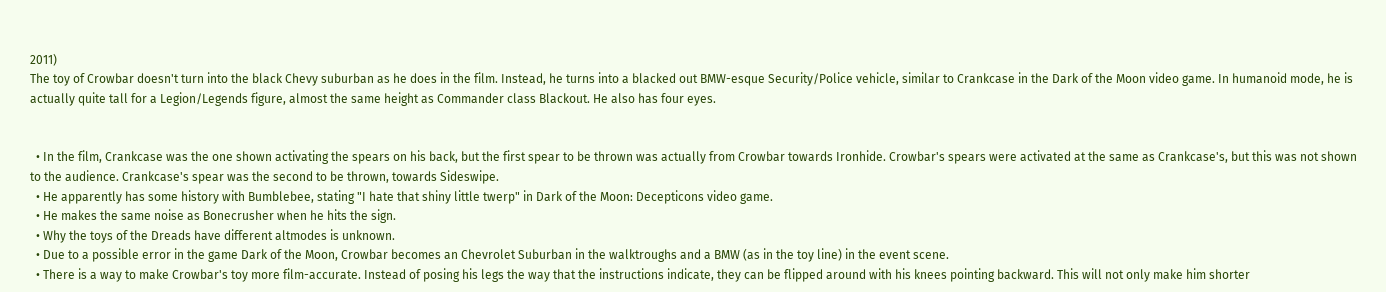2011)
The toy of Crowbar doesn't turn into the black Chevy suburban as he does in the film. Instead, he turns into a blacked out BMW-esque Security/Police vehicle, similar to Crankcase in the Dark of the Moon video game. In humanoid mode, he is actually quite tall for a Legion/Legends figure, almost the same height as Commander class Blackout. He also has four eyes.


  • In the film, Crankcase was the one shown activating the spears on his back, but the first spear to be thrown was actually from Crowbar towards Ironhide. Crowbar's spears were activated at the same as Crankcase's, but this was not shown to the audience. Crankcase's spear was the second to be thrown, towards Sideswipe.
  • He apparently has some history with Bumblebee, stating "I hate that shiny little twerp" in Dark of the Moon: Decepticons video game.
  • He makes the same noise as Bonecrusher when he hits the sign.
  • Why the toys of the Dreads have different altmodes is unknown.
  • Due to a possible error in the game Dark of the Moon, Crowbar becomes an Chevrolet Suburban in the walktroughs and a BMW (as in the toy line) in the event scene.
  • There is a way to make Crowbar's toy more film-accurate. Instead of posing his legs the way that the instructions indicate, they can be flipped around with his knees pointing backward. This will not only make him shorter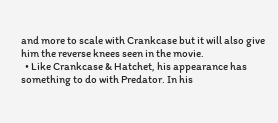and more to scale with Crankcase but it will also give him the reverse knees seen in the movie.
  • Like Crankcase & Hatchet, his appearance has something to do with Predator. In his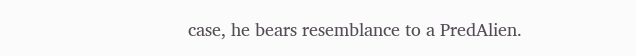case, he bears resemblance to a PredAlien.